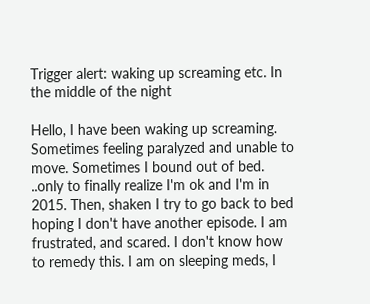Trigger alert: waking up screaming etc. In the middle of the night

Hello, I have been waking up screaming. Sometimes feeling paralyzed and unable to move. Sometimes I bound out of bed. ..only to finally realize I'm ok and I'm in 2015. Then, shaken I try to go back to bed hoping I don't have another episode. I am frustrated, and scared. I don't know how to remedy this. I am on sleeping meds, I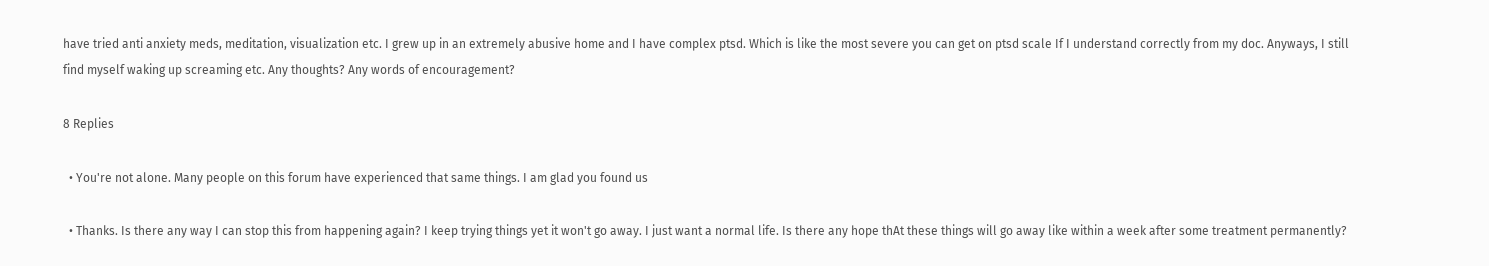have tried anti anxiety meds, meditation, visualization etc. I grew up in an extremely abusive home and I have complex ptsd. Which is like the most severe you can get on ptsd scale If I understand correctly from my doc. Anyways, I still find myself waking up screaming etc. Any thoughts? Any words of encouragement?

8 Replies

  • You're not alone. Many people on this forum have experienced that same things. I am glad you found us

  • Thanks. Is there any way I can stop this from happening again? I keep trying things yet it won't go away. I just want a normal life. Is there any hope thAt these things will go away like within a week after some treatment permanently?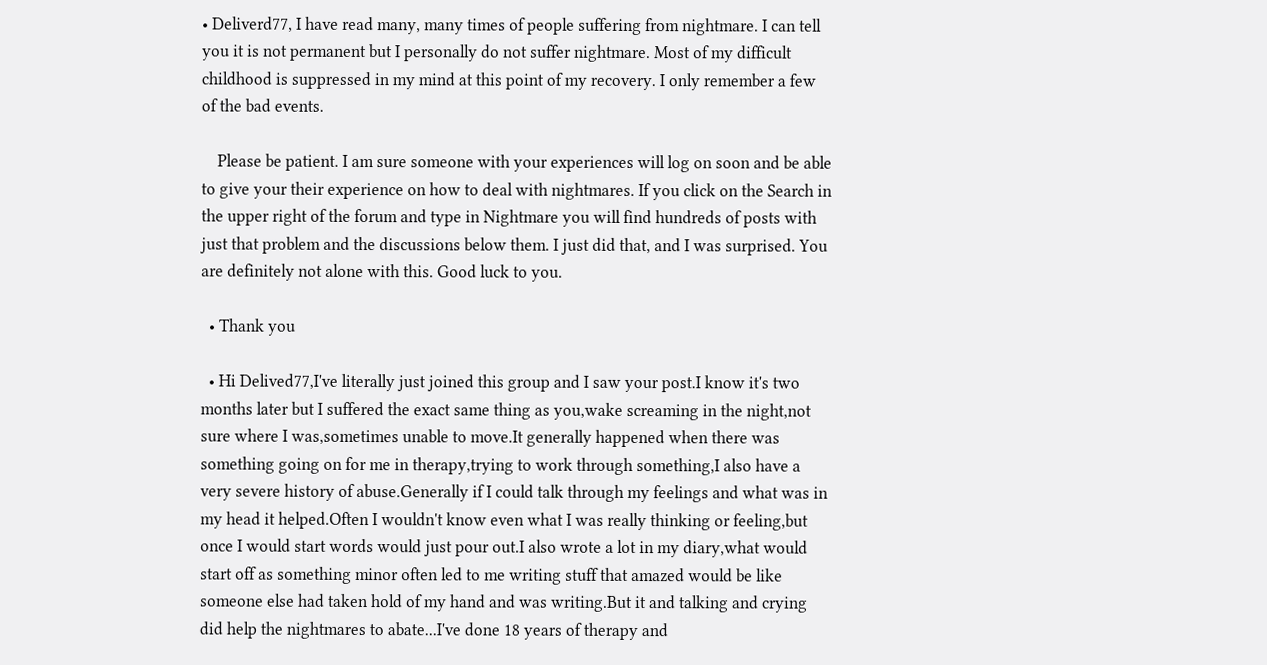• Deliverd77, I have read many, many times of people suffering from nightmare. I can tell you it is not permanent but I personally do not suffer nightmare. Most of my difficult childhood is suppressed in my mind at this point of my recovery. I only remember a few of the bad events.

    Please be patient. I am sure someone with your experiences will log on soon and be able to give your their experience on how to deal with nightmares. If you click on the Search in the upper right of the forum and type in Nightmare you will find hundreds of posts with just that problem and the discussions below them. I just did that, and I was surprised. You are definitely not alone with this. Good luck to you.

  • Thank you

  • Hi Delived77,I've literally just joined this group and I saw your post.I know it's two months later but I suffered the exact same thing as you,wake screaming in the night,not sure where I was,sometimes unable to move.It generally happened when there was something going on for me in therapy,trying to work through something,I also have a very severe history of abuse.Generally if I could talk through my feelings and what was in my head it helped.Often I wouldn't know even what I was really thinking or feeling,but once I would start words would just pour out.I also wrote a lot in my diary,what would start off as something minor often led to me writing stuff that amazed would be like someone else had taken hold of my hand and was writing.But it and talking and crying did help the nightmares to abate...I've done 18 years of therapy and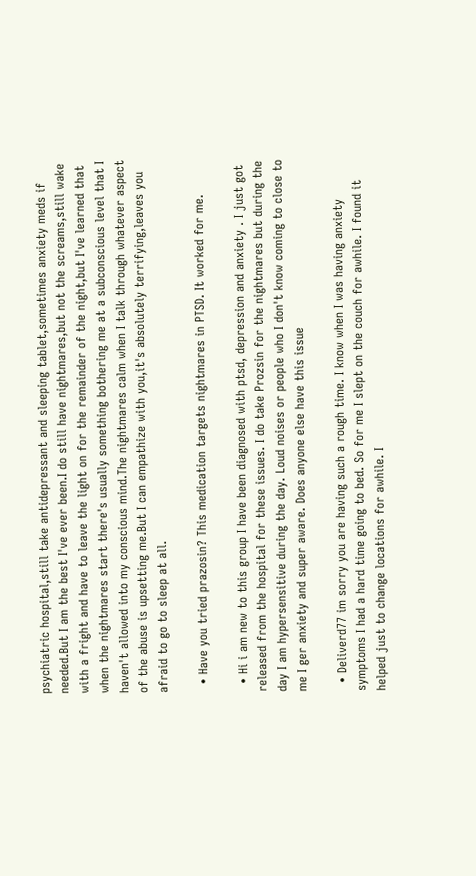psychiatric hospital,still take antidepressant and sleeping tablet,sometimes anxiety meds if needed.But I am the best I've ever been.I do still have nightmares,but not the screams,still wake with a fright and have to leave the light on for the remainder of the night,but I've learned that when the nightmares start there's usually something bothering me at a subconscious level that I haven't allowed into my conscious mind.The nightmares calm when I talk through whatever aspect of the abuse is upsetting me.But I can empathize with you,it's absolutely terrifying,leaves you afraid to go to sleep at all.

  • Have you tried prazosin? This medication targets nightmares in PTSD. It worked for me.

  • Hi i am new to this group I have been diagnosed with ptsd, depression and anxiety . I just got released from the hospital for these issues. I do take Prozsin for the nightmares but during the day I am hypersensitive during the day. Loud noises or people who I don't know coming to close to me I ger anxiety and super aware. Does anyone else have this issue

  • Deliverd77 im sorry you are having such a rough time. I know when I was having anxiety symptoms I had a hard time going to bed. So for me I slept on the couch for awhile. I found it helped just to change locations for awhile. I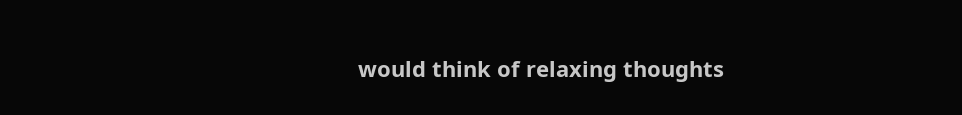would think of relaxing thoughts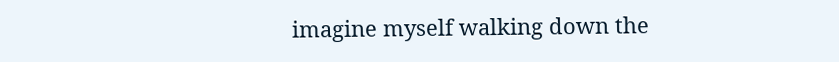imagine myself walking down the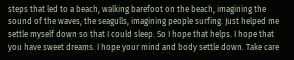steps that led to a beach, walking barefoot on the beach, imagining the sound of the waves, the seagulls, imagining people surfing. Just helped me settle myself down so that I could sleep. So I hope that helps. I hope that you have sweet dreams. I hope your mind and body settle down. Take care